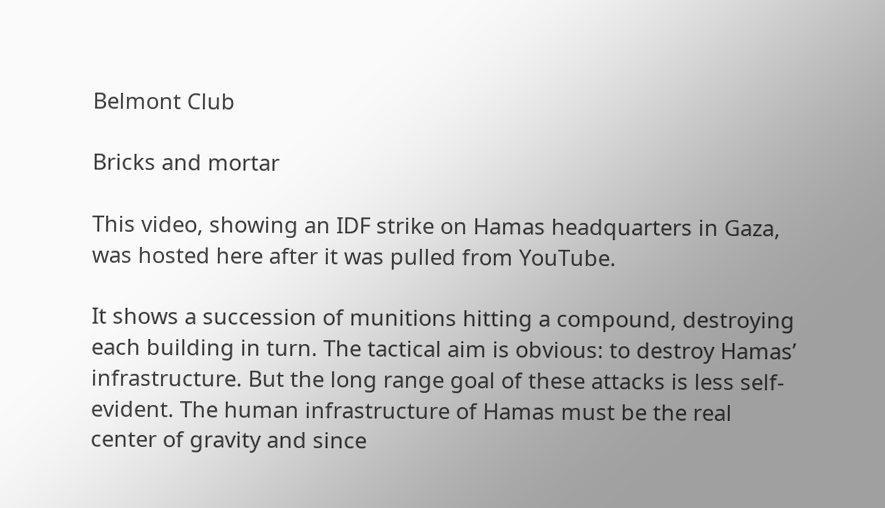Belmont Club

Bricks and mortar

This video, showing an IDF strike on Hamas headquarters in Gaza, was hosted here after it was pulled from YouTube.

It shows a succession of munitions hitting a compound, destroying each building in turn. The tactical aim is obvious: to destroy Hamas’ infrastructure. But the long range goal of these attacks is less self-evident. The human infrastructure of Hamas must be the real center of gravity and since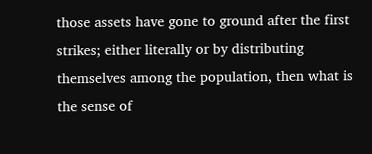those assets have gone to ground after the first strikes; either literally or by distributing themselves among the population, then what is the sense of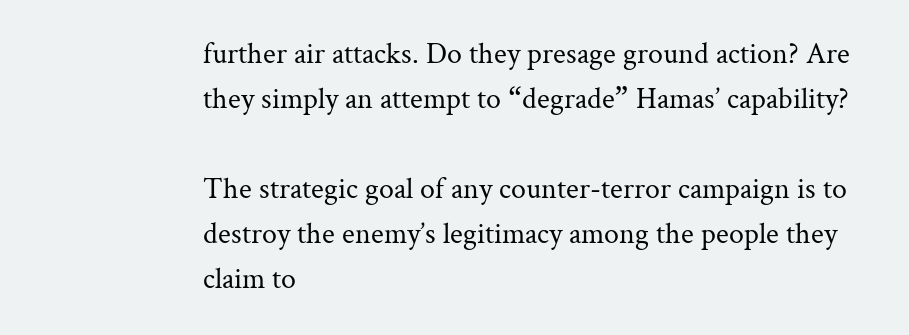further air attacks. Do they presage ground action? Are they simply an attempt to “degrade” Hamas’ capability?

The strategic goal of any counter-terror campaign is to destroy the enemy’s legitimacy among the people they claim to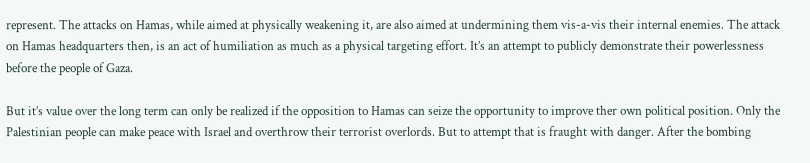represent. The attacks on Hamas, while aimed at physically weakening it, are also aimed at undermining them vis-a-vis their internal enemies. The attack on Hamas headquarters then, is an act of humiliation as much as a physical targeting effort. It’s an attempt to publicly demonstrate their powerlessness before the people of Gaza.

But it’s value over the long term can only be realized if the opposition to Hamas can seize the opportunity to improve ther own political position. Only the Palestinian people can make peace with Israel and overthrow their terrorist overlords. But to attempt that is fraught with danger. After the bombing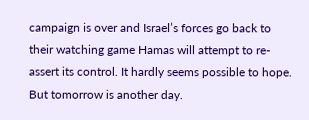campaign is over and Israel’s forces go back to their watching game Hamas will attempt to re-assert its control. It hardly seems possible to hope. But tomorrow is another day.